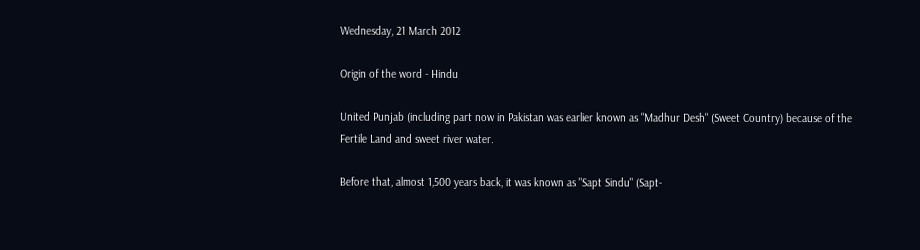Wednesday, 21 March 2012

Origin of the word - Hindu

United Punjab (including part now in Pakistan was earlier known as "Madhur Desh" (Sweet Country) because of the Fertile Land and sweet river water.

Before that, almost 1,500 years back, it was known as "Sapt Sindu" (Sapt-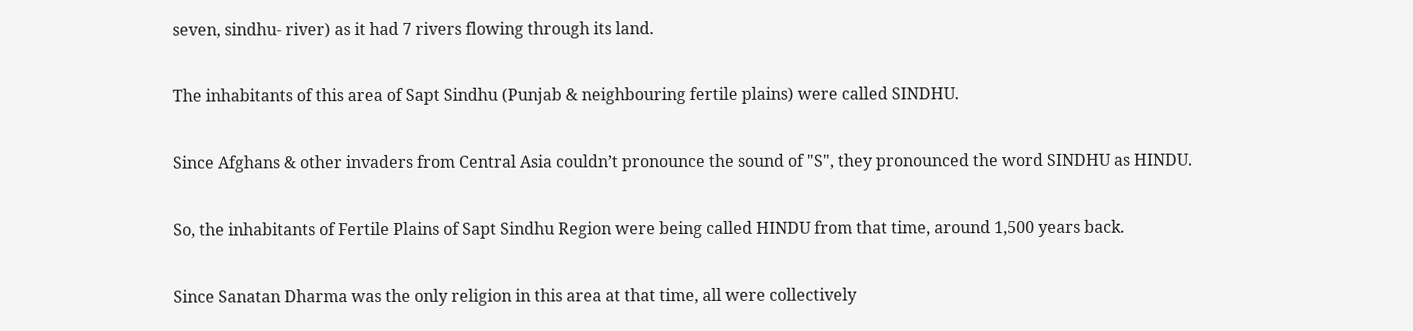seven, sindhu- river) as it had 7 rivers flowing through its land.

The inhabitants of this area of Sapt Sindhu (Punjab & neighbouring fertile plains) were called SINDHU.

Since Afghans & other invaders from Central Asia couldn’t pronounce the sound of "S", they pronounced the word SINDHU as HINDU.

So, the inhabitants of Fertile Plains of Sapt Sindhu Region were being called HINDU from that time, around 1,500 years back.

Since Sanatan Dharma was the only religion in this area at that time, all were collectively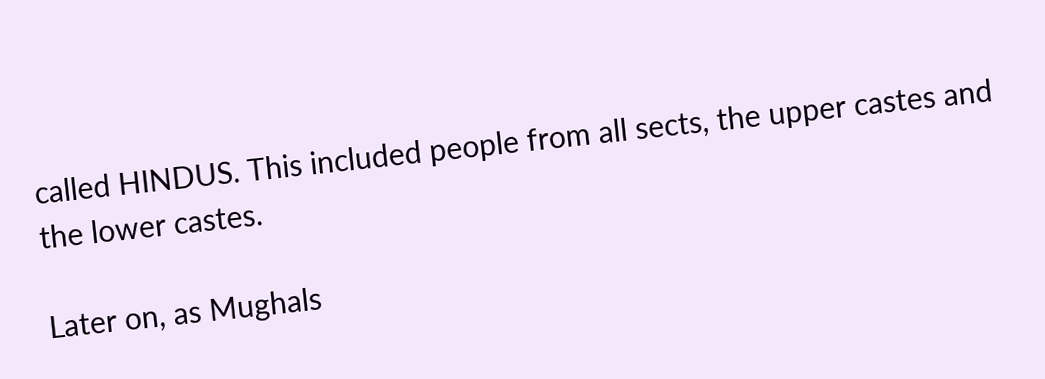called HINDUS. This included people from all sects, the upper castes and the lower castes.

Later on, as Mughals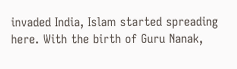invaded India, Islam started spreading here. With the birth of Guru Nanak,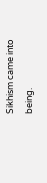Sikhism came into being.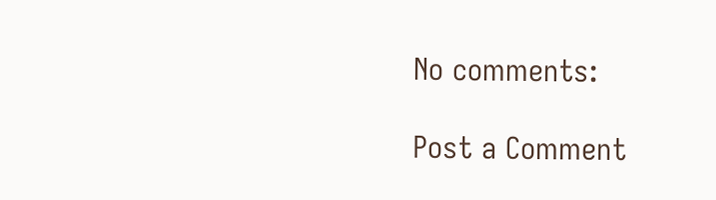No comments:

Post a Comment